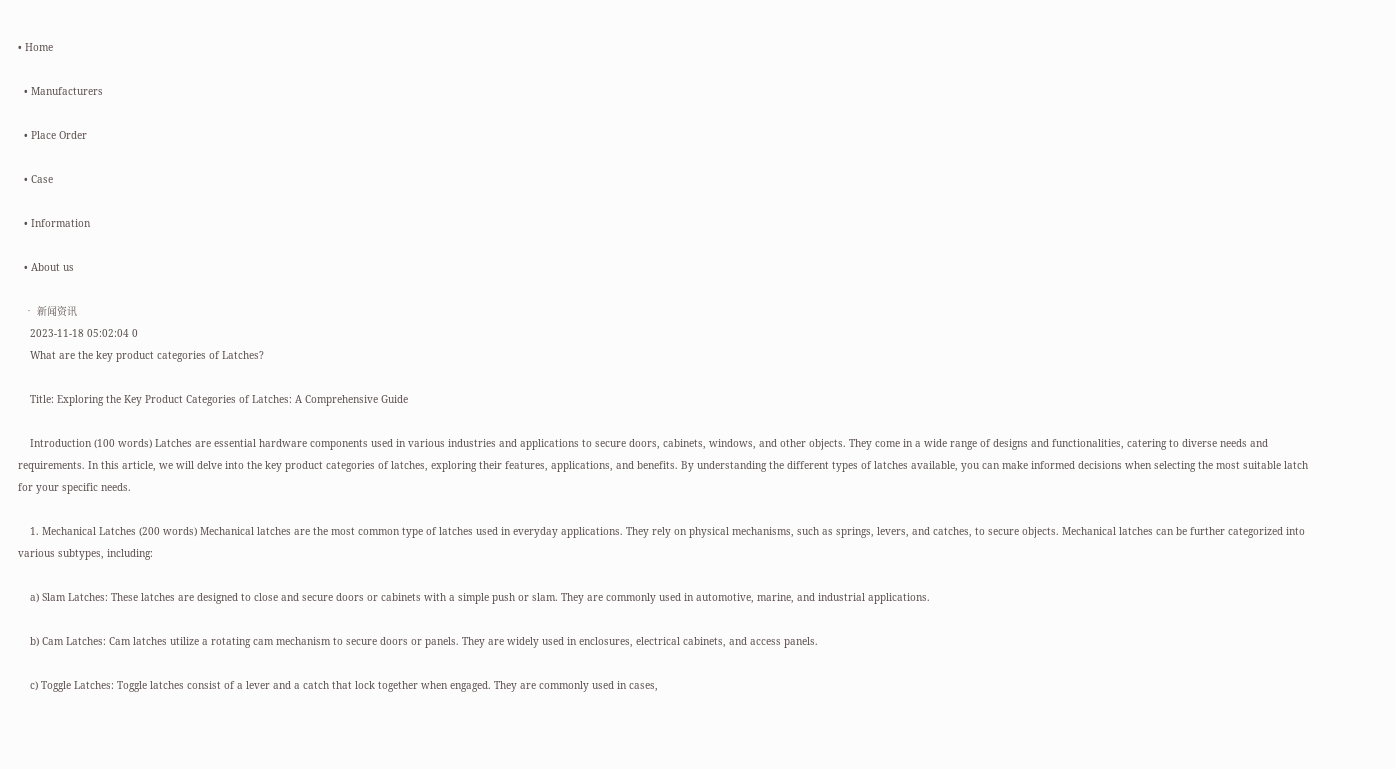• Home

  • Manufacturers

  • Place Order

  • Case

  • Information

  • About us

  • 新闻资讯
    2023-11-18 05:02:04 0
    What are the key product categories of Latches?

    Title: Exploring the Key Product Categories of Latches: A Comprehensive Guide

    Introduction (100 words) Latches are essential hardware components used in various industries and applications to secure doors, cabinets, windows, and other objects. They come in a wide range of designs and functionalities, catering to diverse needs and requirements. In this article, we will delve into the key product categories of latches, exploring their features, applications, and benefits. By understanding the different types of latches available, you can make informed decisions when selecting the most suitable latch for your specific needs.

    1. Mechanical Latches (200 words) Mechanical latches are the most common type of latches used in everyday applications. They rely on physical mechanisms, such as springs, levers, and catches, to secure objects. Mechanical latches can be further categorized into various subtypes, including:

    a) Slam Latches: These latches are designed to close and secure doors or cabinets with a simple push or slam. They are commonly used in automotive, marine, and industrial applications.

    b) Cam Latches: Cam latches utilize a rotating cam mechanism to secure doors or panels. They are widely used in enclosures, electrical cabinets, and access panels.

    c) Toggle Latches: Toggle latches consist of a lever and a catch that lock together when engaged. They are commonly used in cases,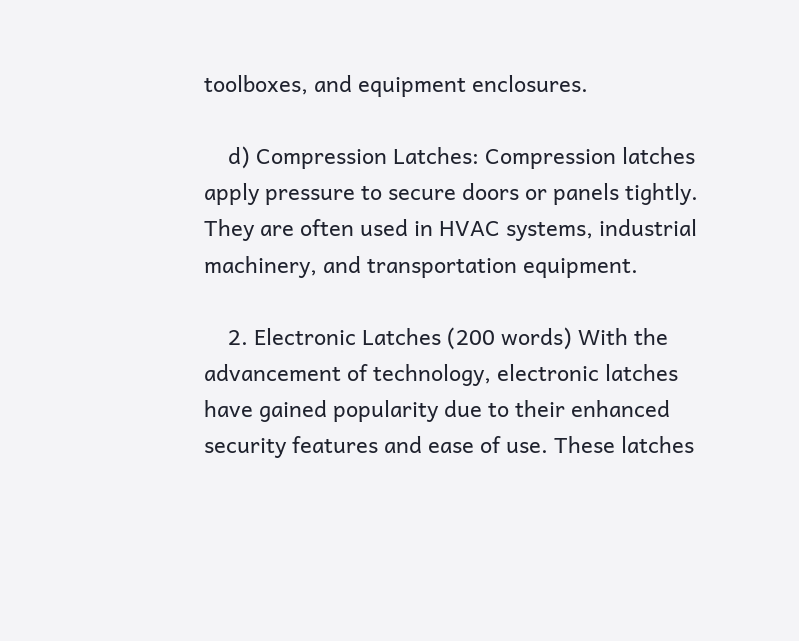toolboxes, and equipment enclosures.

    d) Compression Latches: Compression latches apply pressure to secure doors or panels tightly. They are often used in HVAC systems, industrial machinery, and transportation equipment.

    2. Electronic Latches (200 words) With the advancement of technology, electronic latches have gained popularity due to their enhanced security features and ease of use. These latches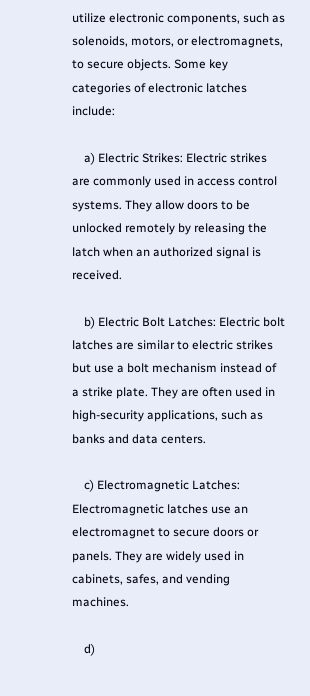utilize electronic components, such as solenoids, motors, or electromagnets, to secure objects. Some key categories of electronic latches include:

    a) Electric Strikes: Electric strikes are commonly used in access control systems. They allow doors to be unlocked remotely by releasing the latch when an authorized signal is received.

    b) Electric Bolt Latches: Electric bolt latches are similar to electric strikes but use a bolt mechanism instead of a strike plate. They are often used in high-security applications, such as banks and data centers.

    c) Electromagnetic Latches: Electromagnetic latches use an electromagnet to secure doors or panels. They are widely used in cabinets, safes, and vending machines.

    d)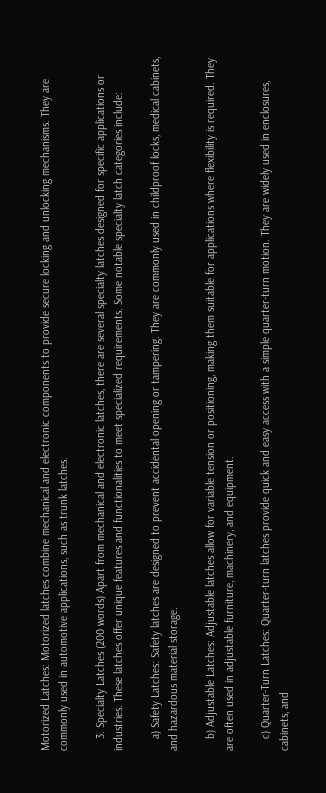Motorized Latches: Motorized latches combine mechanical and electronic components to provide secure locking and unlocking mechanisms. They are commonly used in automotive applications, such as trunk latches.

    3. Specialty Latches (200 words) Apart from mechanical and electronic latches, there are several specialty latches designed for specific applications or industries. These latches offer unique features and functionalities to meet specialized requirements. Some notable specialty latch categories include:

    a) Safety Latches: Safety latches are designed to prevent accidental opening or tampering. They are commonly used in childproof locks, medical cabinets, and hazardous material storage.

    b) Adjustable Latches: Adjustable latches allow for variable tension or positioning, making them suitable for applications where flexibility is required. They are often used in adjustable furniture, machinery, and equipment.

    c) Quarter-Turn Latches: Quarter-turn latches provide quick and easy access with a simple quarter-turn motion. They are widely used in enclosures, cabinets, and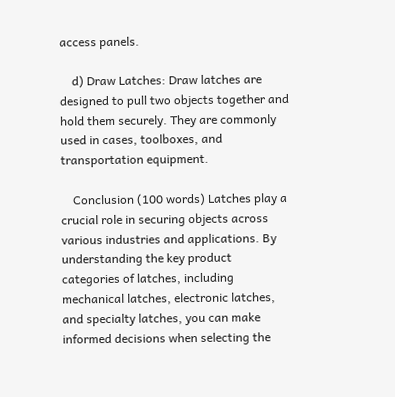access panels.

    d) Draw Latches: Draw latches are designed to pull two objects together and hold them securely. They are commonly used in cases, toolboxes, and transportation equipment.

    Conclusion (100 words) Latches play a crucial role in securing objects across various industries and applications. By understanding the key product categories of latches, including mechanical latches, electronic latches, and specialty latches, you can make informed decisions when selecting the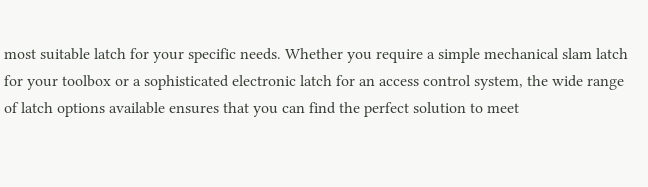most suitable latch for your specific needs. Whether you require a simple mechanical slam latch for your toolbox or a sophisticated electronic latch for an access control system, the wide range of latch options available ensures that you can find the perfect solution to meet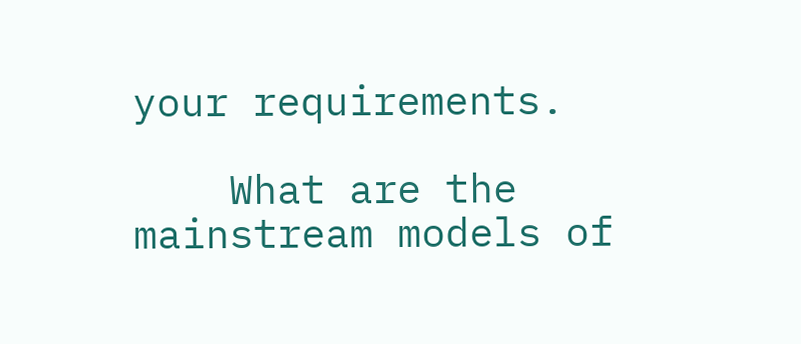your requirements.

    What are the mainstream models of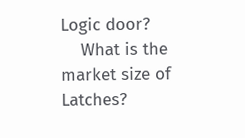Logic door?
    What is the market size of Latches?